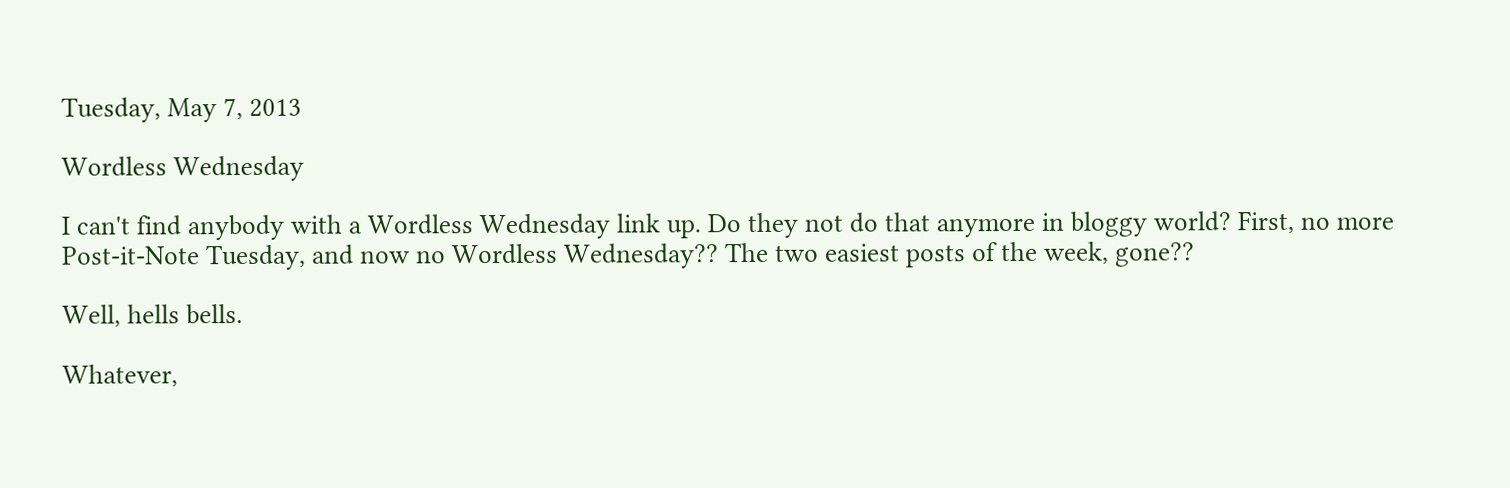Tuesday, May 7, 2013

Wordless Wednesday

I can't find anybody with a Wordless Wednesday link up. Do they not do that anymore in bloggy world? First, no more Post-it-Note Tuesday, and now no Wordless Wednesday?? The two easiest posts of the week, gone??

Well, hells bells.

Whatever,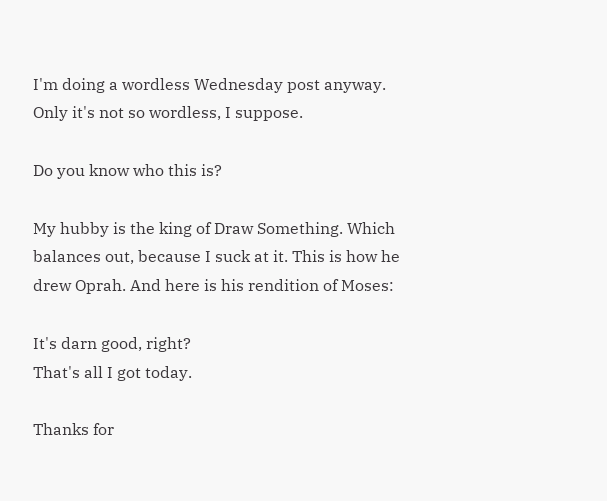I'm doing a wordless Wednesday post anyway. Only it's not so wordless, I suppose.

Do you know who this is?

My hubby is the king of Draw Something. Which balances out, because I suck at it. This is how he drew Oprah. And here is his rendition of Moses:

It's darn good, right?
That's all I got today.

Thanks for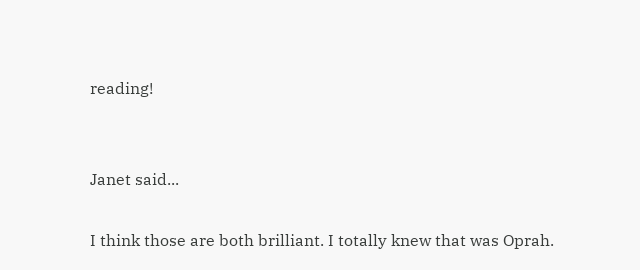reading!


Janet said...

I think those are both brilliant. I totally knew that was Oprah.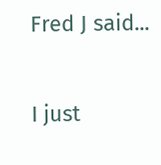Fred J said...

I just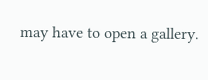may have to open a gallery.